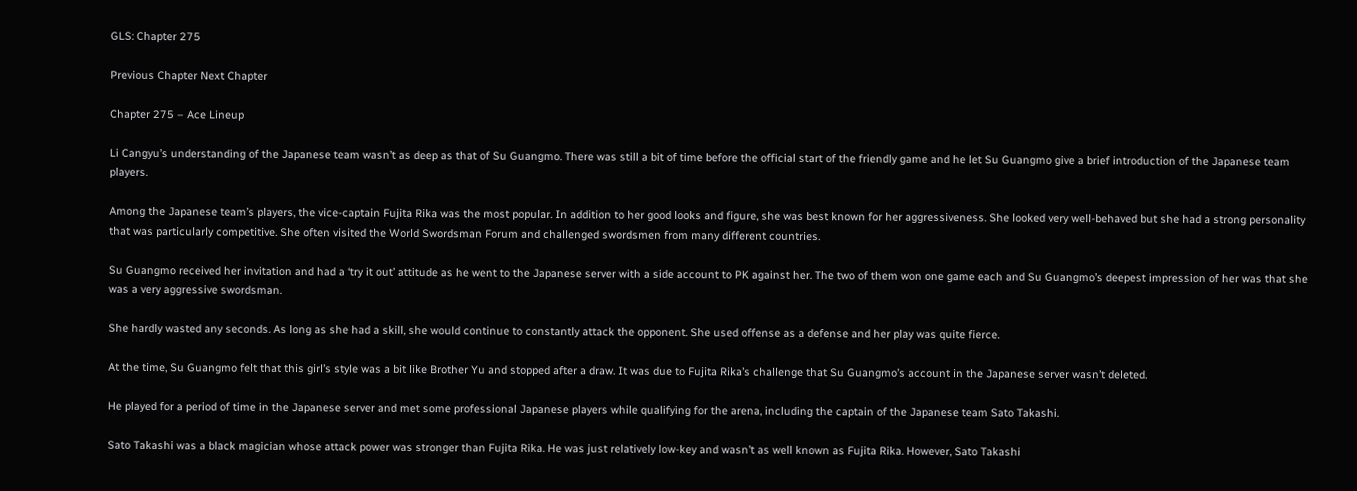GLS: Chapter 275

Previous Chapter Next Chapter

Chapter 275 – Ace Lineup

Li Cangyu’s understanding of the Japanese team wasn’t as deep as that of Su Guangmo. There was still a bit of time before the official start of the friendly game and he let Su Guangmo give a brief introduction of the Japanese team players.

Among the Japanese team’s players, the vice-captain Fujita Rika was the most popular. In addition to her good looks and figure, she was best known for her aggressiveness. She looked very well-behaved but she had a strong personality that was particularly competitive. She often visited the World Swordsman Forum and challenged swordsmen from many different countries.

Su Guangmo received her invitation and had a ‘try it out’ attitude as he went to the Japanese server with a side account to PK against her. The two of them won one game each and Su Guangmo’s deepest impression of her was that she was a very aggressive swordsman.

She hardly wasted any seconds. As long as she had a skill, she would continue to constantly attack the opponent. She used offense as a defense and her play was quite fierce.

At the time, Su Guangmo felt that this girl’s style was a bit like Brother Yu and stopped after a draw. It was due to Fujita Rika’s challenge that Su Guangmo’s account in the Japanese server wasn’t deleted.

He played for a period of time in the Japanese server and met some professional Japanese players while qualifying for the arena, including the captain of the Japanese team Sato Takashi.

Sato Takashi was a black magician whose attack power was stronger than Fujita Rika. He was just relatively low-key and wasn’t as well known as Fujita Rika. However, Sato Takashi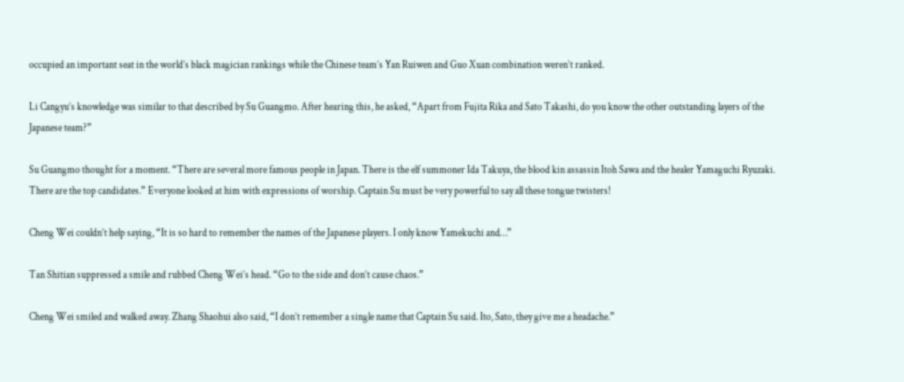occupied an important seat in the world’s black magician rankings while the Chinese team’s Yan Ruiwen and Guo Xuan combination weren’t ranked.

Li Cangyu’s knowledge was similar to that described by Su Guangmo. After hearing this, he asked, “Apart from Fujita Rika and Sato Takashi, do you know the other outstanding layers of the Japanese team?”

Su Guangmo thought for a moment. “There are several more famous people in Japan. There is the elf summoner Ida Takuya, the blood kin assassin Itoh Sawa and the healer Yamaguchi Ryuzaki. There are the top candidates.” Everyone looked at him with expressions of worship. Captain Su must be very powerful to say all these tongue twisters!

Cheng Wei couldn’t help saying, “It is so hard to remember the names of the Japanese players. I only know Yamekuchi and…”

Tan Shitian suppressed a smile and rubbed Cheng Wei’s head. “Go to the side and don’t cause chaos.”

Cheng Wei smiled and walked away. Zhang Shaohui also said, “I don’t remember a single name that Captain Su said. Ito, Sato, they give me a headache.”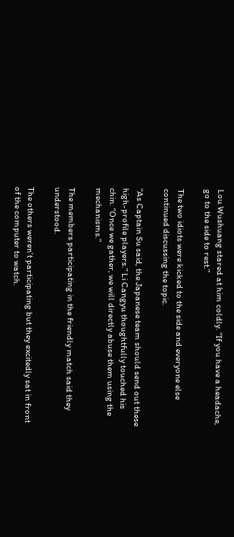Lou Wushuang stared at him coldly. “If you have a headache, go to the side to rest.”

The two idiots were kicked to the side and everyone else continued discussing the topic.

“As Captain Su said, the Japanese team should send out these high-profile players.” Li Cangyu thoughtfully touched his chin. “Once we gather, we will directly abuse them using the mechanisms.”

The members participating in the friendly match said they understood.

The others weren’t participating but they excitedly sat in front of the computer to watch.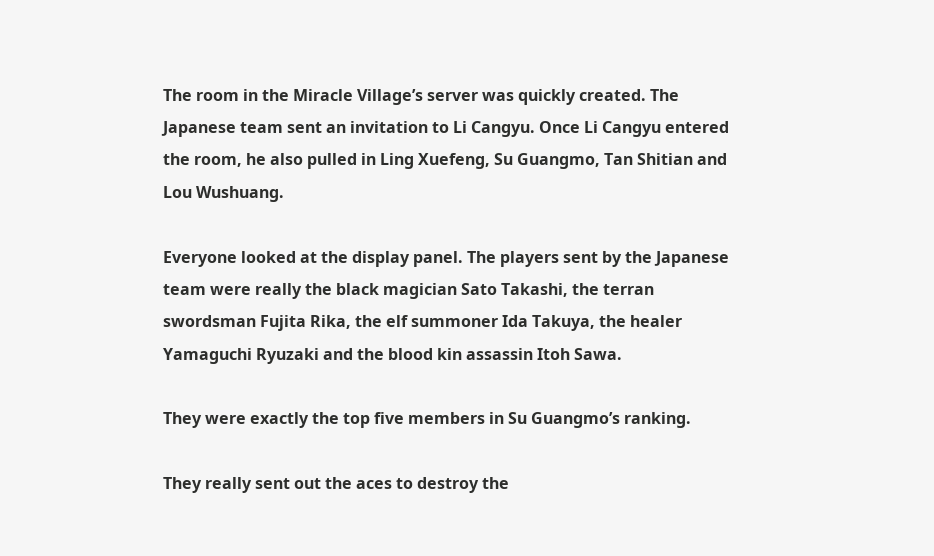The room in the Miracle Village’s server was quickly created. The Japanese team sent an invitation to Li Cangyu. Once Li Cangyu entered the room, he also pulled in Ling Xuefeng, Su Guangmo, Tan Shitian and Lou Wushuang.

Everyone looked at the display panel. The players sent by the Japanese team were really the black magician Sato Takashi, the terran swordsman Fujita Rika, the elf summoner Ida Takuya, the healer Yamaguchi Ryuzaki and the blood kin assassin Itoh Sawa.

They were exactly the top five members in Su Guangmo’s ranking.

They really sent out the aces to destroy the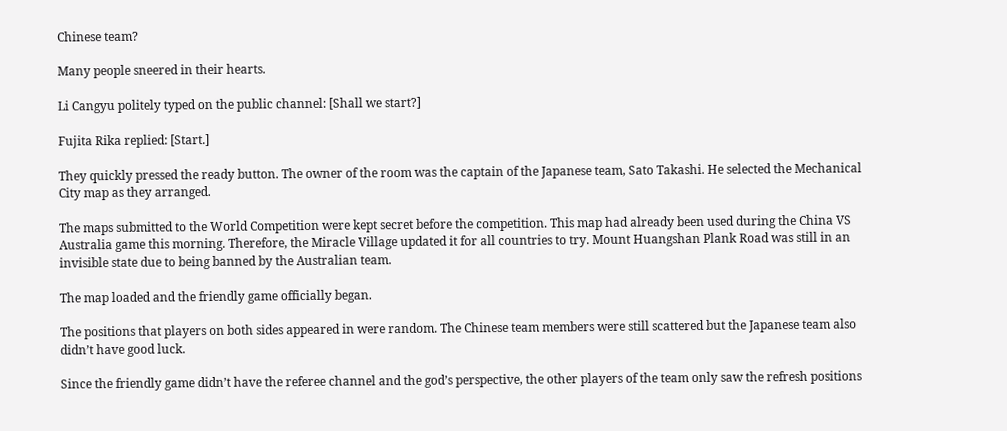Chinese team?

Many people sneered in their hearts.

Li Cangyu politely typed on the public channel: [Shall we start?]

Fujita Rika replied: [Start.]

They quickly pressed the ready button. The owner of the room was the captain of the Japanese team, Sato Takashi. He selected the Mechanical City map as they arranged.

The maps submitted to the World Competition were kept secret before the competition. This map had already been used during the China VS Australia game this morning. Therefore, the Miracle Village updated it for all countries to try. Mount Huangshan Plank Road was still in an invisible state due to being banned by the Australian team.

The map loaded and the friendly game officially began.

The positions that players on both sides appeared in were random. The Chinese team members were still scattered but the Japanese team also didn’t have good luck.

Since the friendly game didn’t have the referee channel and the god’s perspective, the other players of the team only saw the refresh positions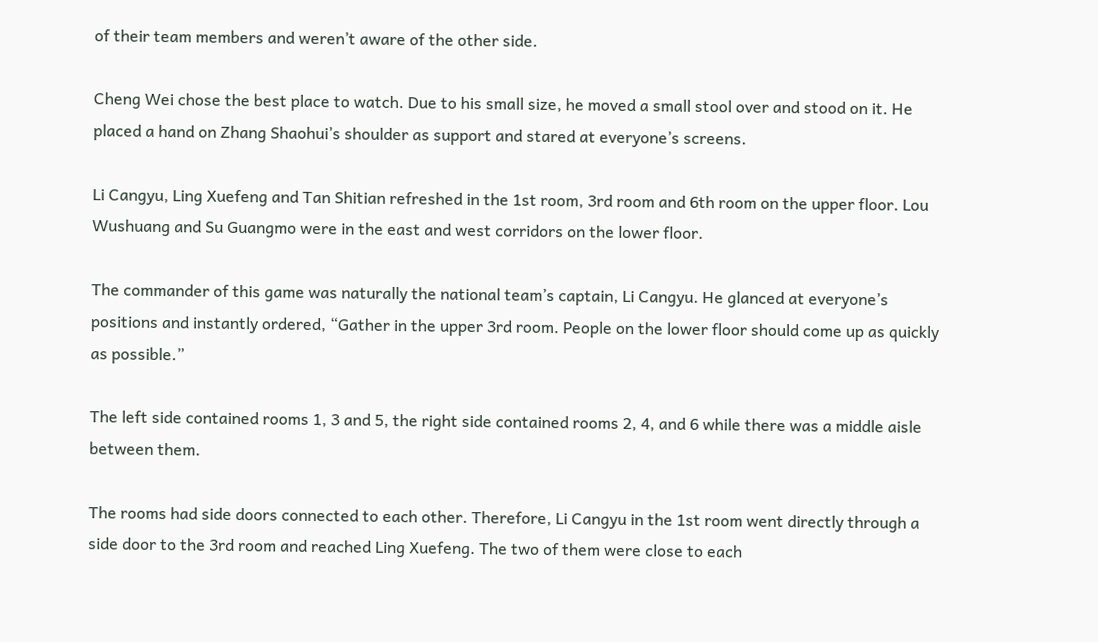of their team members and weren’t aware of the other side.

Cheng Wei chose the best place to watch. Due to his small size, he moved a small stool over and stood on it. He placed a hand on Zhang Shaohui’s shoulder as support and stared at everyone’s screens.

Li Cangyu, Ling Xuefeng and Tan Shitian refreshed in the 1st room, 3rd room and 6th room on the upper floor. Lou Wushuang and Su Guangmo were in the east and west corridors on the lower floor.

The commander of this game was naturally the national team’s captain, Li Cangyu. He glanced at everyone’s positions and instantly ordered, “Gather in the upper 3rd room. People on the lower floor should come up as quickly as possible.”

The left side contained rooms 1, 3 and 5, the right side contained rooms 2, 4, and 6 while there was a middle aisle between them.

The rooms had side doors connected to each other. Therefore, Li Cangyu in the 1st room went directly through a side door to the 3rd room and reached Ling Xuefeng. The two of them were close to each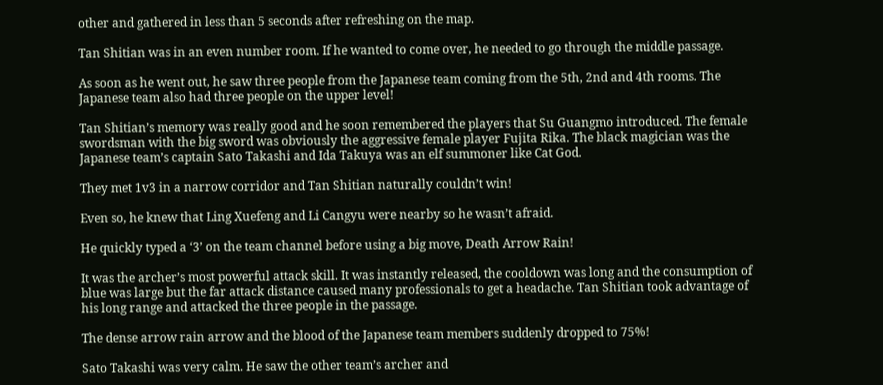other and gathered in less than 5 seconds after refreshing on the map.

Tan Shitian was in an even number room. If he wanted to come over, he needed to go through the middle passage.

As soon as he went out, he saw three people from the Japanese team coming from the 5th, 2nd and 4th rooms. The Japanese team also had three people on the upper level!

Tan Shitian’s memory was really good and he soon remembered the players that Su Guangmo introduced. The female swordsman with the big sword was obviously the aggressive female player Fujita Rika. The black magician was the Japanese team’s captain Sato Takashi and Ida Takuya was an elf summoner like Cat God.

They met 1v3 in a narrow corridor and Tan Shitian naturally couldn’t win!

Even so, he knew that Ling Xuefeng and Li Cangyu were nearby so he wasn’t afraid.

He quickly typed a ‘3’ on the team channel before using a big move, Death Arrow Rain!

It was the archer’s most powerful attack skill. It was instantly released, the cooldown was long and the consumption of blue was large but the far attack distance caused many professionals to get a headache. Tan Shitian took advantage of his long range and attacked the three people in the passage.

The dense arrow rain arrow and the blood of the Japanese team members suddenly dropped to 75%!

Sato Takashi was very calm. He saw the other team’s archer and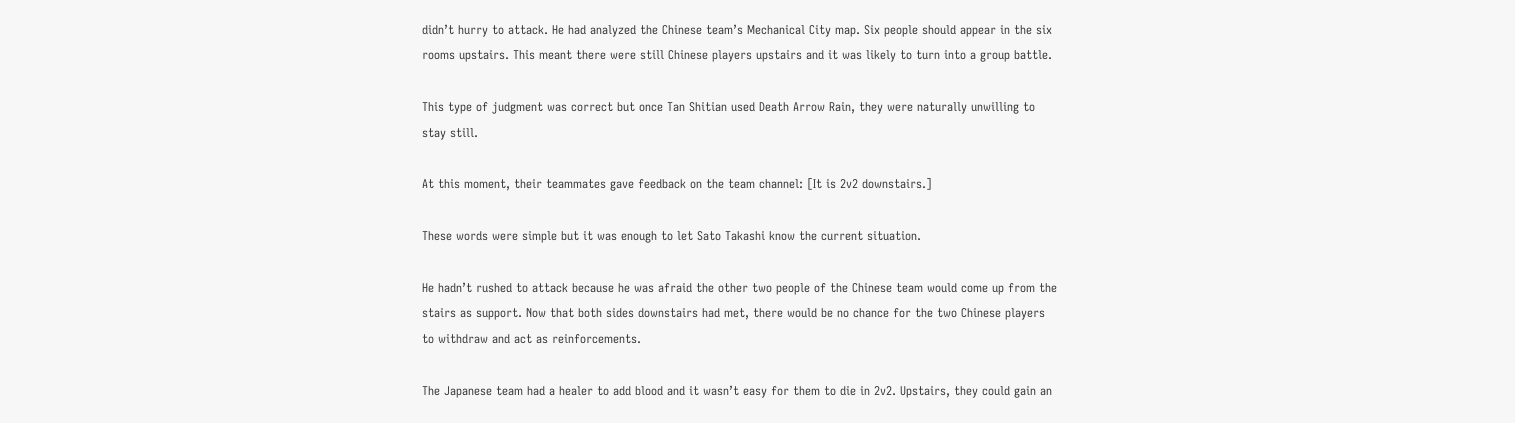didn’t hurry to attack. He had analyzed the Chinese team’s Mechanical City map. Six people should appear in the six rooms upstairs. This meant there were still Chinese players upstairs and it was likely to turn into a group battle.

This type of judgment was correct but once Tan Shitian used Death Arrow Rain, they were naturally unwilling to stay still.

At this moment, their teammates gave feedback on the team channel: [It is 2v2 downstairs.]

These words were simple but it was enough to let Sato Takashi know the current situation.

He hadn’t rushed to attack because he was afraid the other two people of the Chinese team would come up from the stairs as support. Now that both sides downstairs had met, there would be no chance for the two Chinese players to withdraw and act as reinforcements.

The Japanese team had a healer to add blood and it wasn’t easy for them to die in 2v2. Upstairs, they could gain an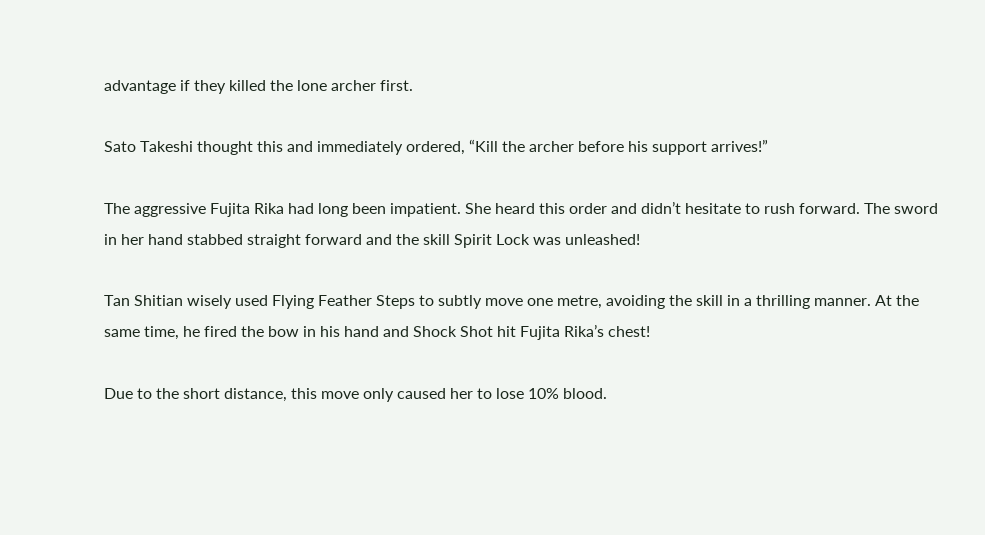advantage if they killed the lone archer first.

Sato Takeshi thought this and immediately ordered, “Kill the archer before his support arrives!”

The aggressive Fujita Rika had long been impatient. She heard this order and didn’t hesitate to rush forward. The sword in her hand stabbed straight forward and the skill Spirit Lock was unleashed!

Tan Shitian wisely used Flying Feather Steps to subtly move one metre, avoiding the skill in a thrilling manner. At the same time, he fired the bow in his hand and Shock Shot hit Fujita Rika’s chest!

Due to the short distance, this move only caused her to lose 10% blood.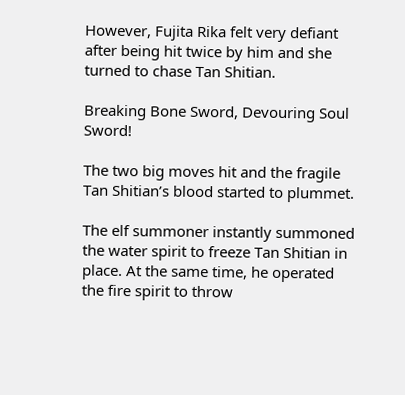However, Fujita Rika felt very defiant after being hit twice by him and she turned to chase Tan Shitian.

Breaking Bone Sword, Devouring Soul Sword!

The two big moves hit and the fragile Tan Shitian’s blood started to plummet.

The elf summoner instantly summoned the water spirit to freeze Tan Shitian in place. At the same time, he operated the fire spirit to throw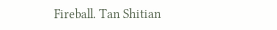Fireball. Tan Shitian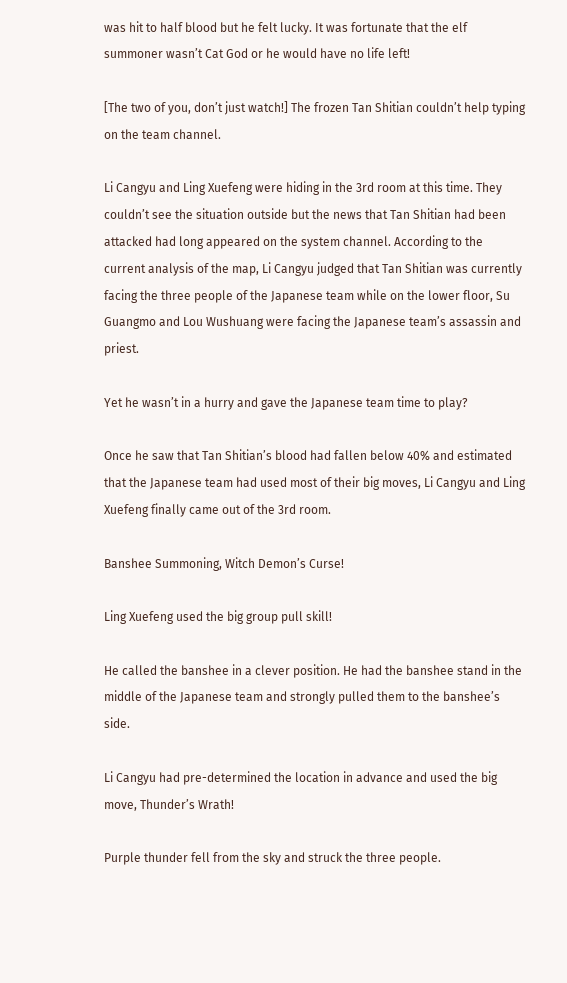was hit to half blood but he felt lucky. It was fortunate that the elf summoner wasn’t Cat God or he would have no life left!

[The two of you, don’t just watch!] The frozen Tan Shitian couldn’t help typing on the team channel.

Li Cangyu and Ling Xuefeng were hiding in the 3rd room at this time. They couldn’t see the situation outside but the news that Tan Shitian had been attacked had long appeared on the system channel. According to the current analysis of the map, Li Cangyu judged that Tan Shitian was currently facing the three people of the Japanese team while on the lower floor, Su Guangmo and Lou Wushuang were facing the Japanese team’s assassin and priest.

Yet he wasn’t in a hurry and gave the Japanese team time to play?

Once he saw that Tan Shitian’s blood had fallen below 40% and estimated that the Japanese team had used most of their big moves, Li Cangyu and Ling Xuefeng finally came out of the 3rd room.

Banshee Summoning, Witch Demon’s Curse!

Ling Xuefeng used the big group pull skill!

He called the banshee in a clever position. He had the banshee stand in the middle of the Japanese team and strongly pulled them to the banshee’s side.

Li Cangyu had pre-determined the location in advance and used the big move, Thunder’s Wrath!

Purple thunder fell from the sky and struck the three people.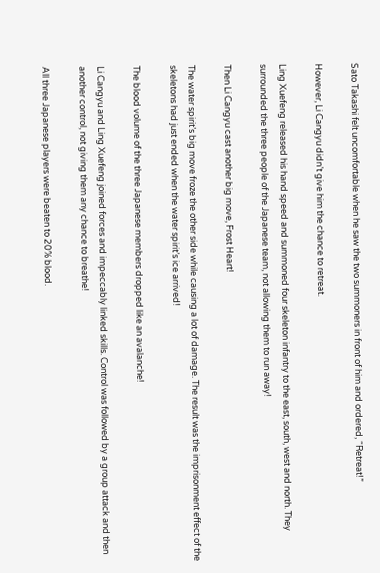Sato Takashi felt uncomfortable when he saw the two summoners in front of him and ordered, “Retreat!”

However, Li Cangyu didn’t give him the chance to retreat.

Ling Xuefeng released his hand speed and summoned four skeleton infantry to the east, south, west and north. They surrounded the three people of the Japanese team, not allowing them to run away!

Then Li Cangyu cast another big move, Frost Heart!

The water spirit’s big move froze the other side while causing a lot of damage. The result was the imprisonment effect of the skeletons had just ended when the water spirit’s ice arrived!

The blood volume of the three Japanese members dropped like an avalanche!

Li Cangyu and Ling Xuefeng joined forces and impeccably linked skills. Control was followed by a group attack and then another control, not giving them any chance to breathe!

All three Japanese players were beaten to 20% blood.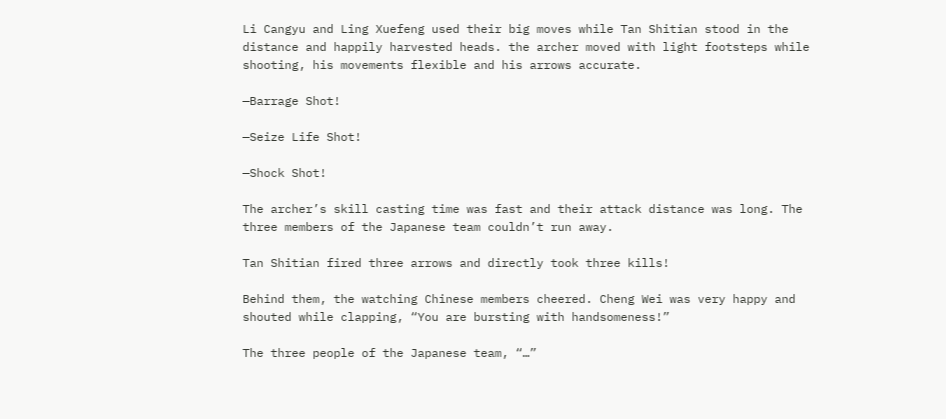Li Cangyu and Ling Xuefeng used their big moves while Tan Shitian stood in the distance and happily harvested heads. the archer moved with light footsteps while shooting, his movements flexible and his arrows accurate.

—Barrage Shot!

—Seize Life Shot!

—Shock Shot!

The archer’s skill casting time was fast and their attack distance was long. The three members of the Japanese team couldn’t run away.

Tan Shitian fired three arrows and directly took three kills!

Behind them, the watching Chinese members cheered. Cheng Wei was very happy and shouted while clapping, “You are bursting with handsomeness!”

The three people of the Japanese team, “…”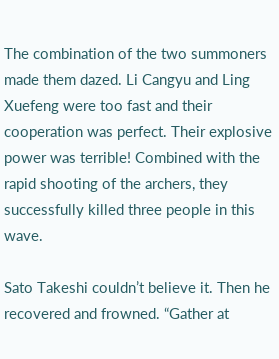The combination of the two summoners made them dazed. Li Cangyu and Ling Xuefeng were too fast and their cooperation was perfect. Their explosive power was terrible! Combined with the rapid shooting of the archers, they successfully killed three people in this wave.

Sato Takeshi couldn’t believe it. Then he recovered and frowned. “Gather at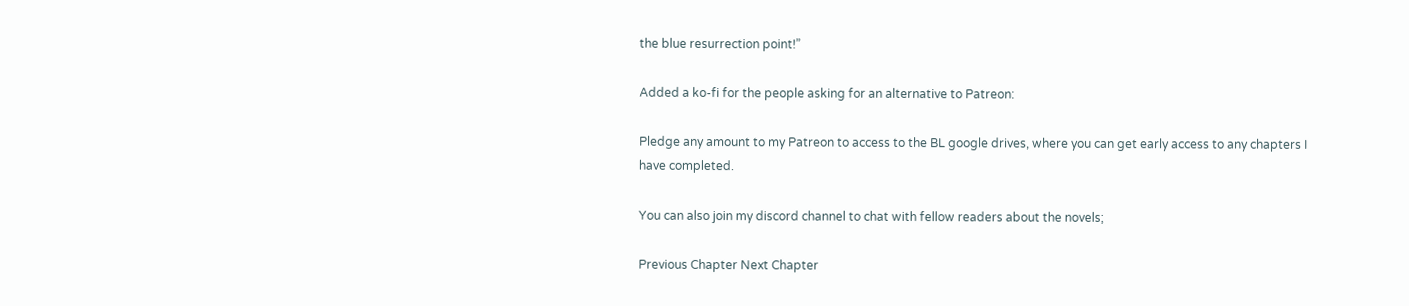the blue resurrection point!”

Added a ko-fi for the people asking for an alternative to Patreon:

Pledge any amount to my Patreon to access to the BL google drives, where you can get early access to any chapters I have completed.

You can also join my discord channel to chat with fellow readers about the novels;

Previous Chapter Next Chapter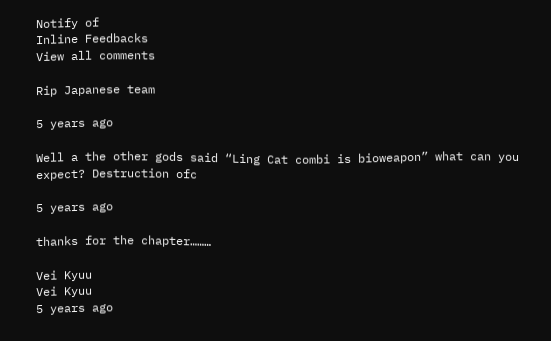Notify of
Inline Feedbacks
View all comments

Rip Japanese team

5 years ago

Well a the other gods said “Ling Cat combi is bioweapon” what can you expect? Destruction ofc

5 years ago

thanks for the chapter………

Vei Kyuu
Vei Kyuu
5 years ago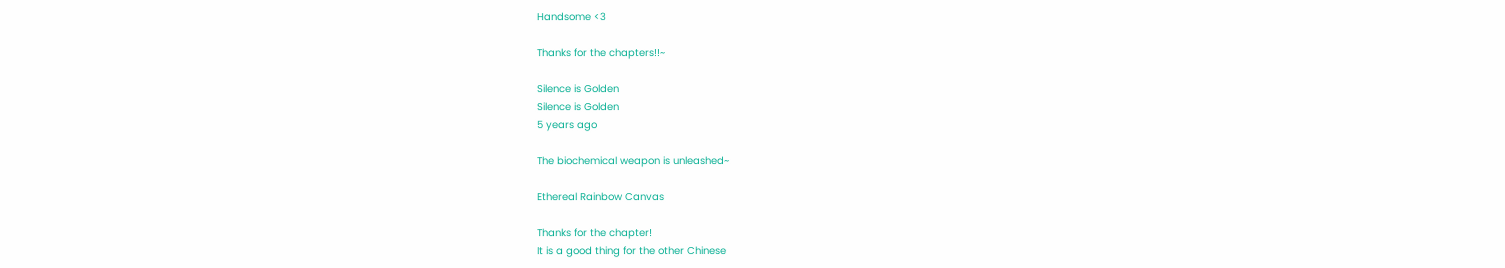Handsome <3

Thanks for the chapters!!~

Silence is Golden
Silence is Golden
5 years ago

The biochemical weapon is unleashed~

Ethereal Rainbow Canvas

Thanks for the chapter!
It is a good thing for the other Chinese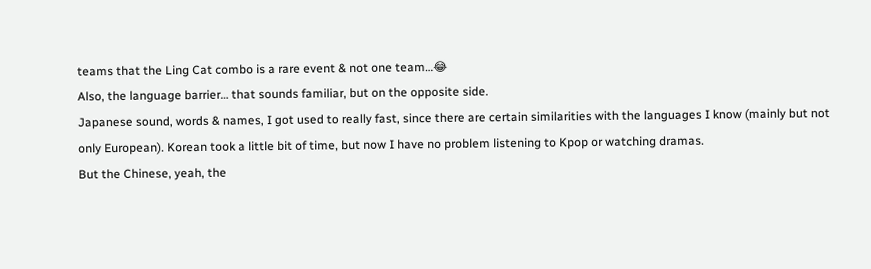teams that the Ling Cat combo is a rare event & not one team…😂
Also, the language barrier… that sounds familiar, but on the opposite side.
Japanese sound, words & names, I got used to really fast, since there are certain similarities with the languages I know (mainly but not only European). Korean took a little bit of time, but now I have no problem listening to Kpop or watching dramas.
But the Chinese, yeah, the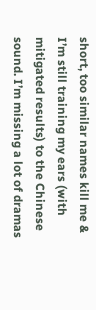short, too similar names kill me & I’m still training my ears (with mitigated results) to the Chinese sound. I’m missing a lot of dramas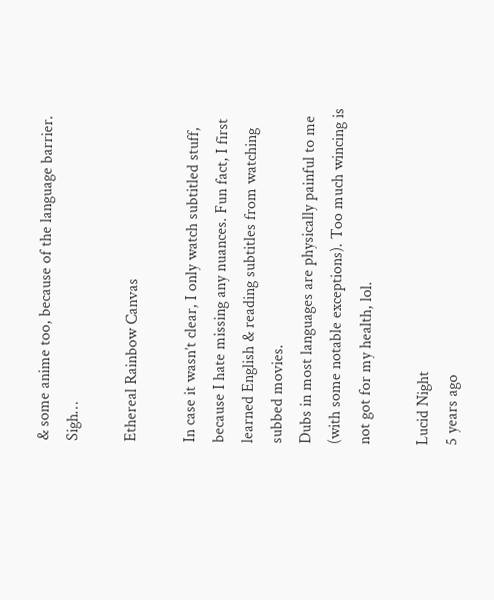& some anime too, because of the language barrier. Sigh…

Ethereal Rainbow Canvas

In case it wasn’t clear, I only watch subtitled stuff, because I hate missing any nuances. Fun fact, I first learned English & reading subtitles from watching subbed movies.
Dubs in most languages are physically painful to me (with some notable exceptions). Too much wincing is not got for my health, lol.

Lucid Night
5 years ago